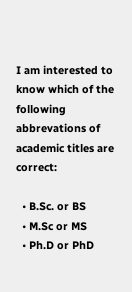I am interested to know which of the following abbrevations of academic titles are correct:

  • B.Sc. or BS
  • M.Sc or MS
  • Ph.D or PhD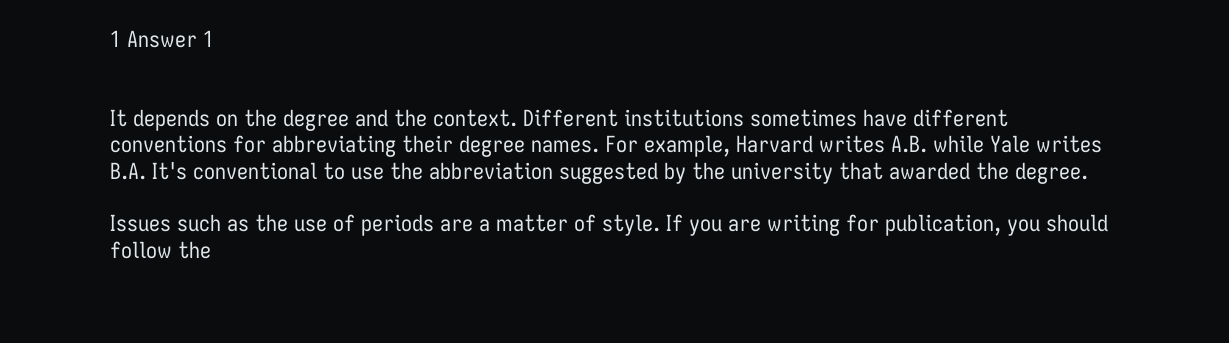1 Answer 1


It depends on the degree and the context. Different institutions sometimes have different conventions for abbreviating their degree names. For example, Harvard writes A.B. while Yale writes B.A. It's conventional to use the abbreviation suggested by the university that awarded the degree.

Issues such as the use of periods are a matter of style. If you are writing for publication, you should follow the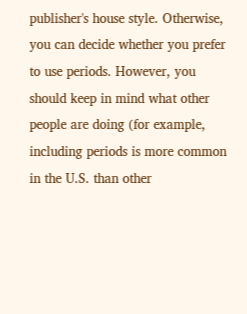publisher's house style. Otherwise, you can decide whether you prefer to use periods. However, you should keep in mind what other people are doing (for example, including periods is more common in the U.S. than other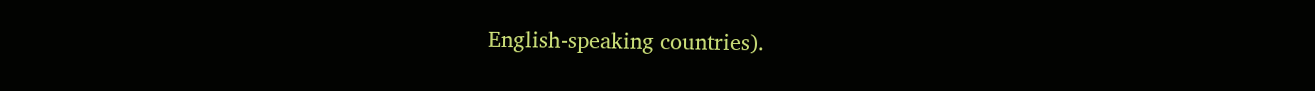English-speaking countries).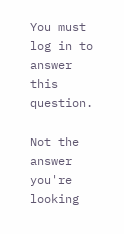You must log in to answer this question.

Not the answer you're looking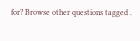for? Browse other questions tagged .